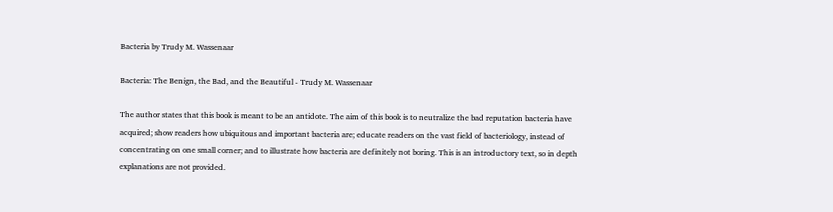Bacteria by Trudy M. Wassenaar

Bacteria: The Benign, the Bad, and the Beautiful - Trudy M. Wassenaar

The author states that this book is meant to be an antidote. The aim of this book is to neutralize the bad reputation bacteria have acquired; show readers how ubiquitous and important bacteria are; educate readers on the vast field of bacteriology, instead of concentrating on one small corner; and to illustrate how bacteria are definitely not boring. This is an introductory text, so in depth explanations are not provided.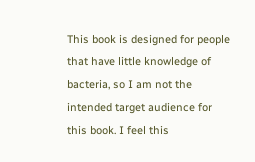This book is designed for people that have little knowledge of bacteria, so I am not the intended target audience for this book. I feel this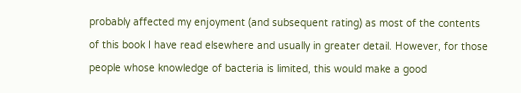probably affected my enjoyment (and subsequent rating) as most of the contents of this book I have read elsewhere and usually in greater detail. However, for those people whose knowledge of bacteria is limited, this would make a good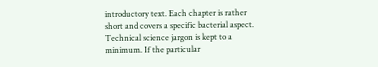introductory text. Each chapter is rather short and covers a specific bacterial aspect. Technical science jargon is kept to a minimum. If the particular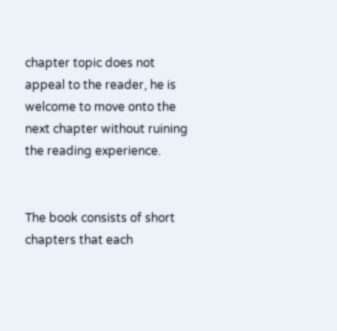chapter topic does not appeal to the reader, he is welcome to move onto the next chapter without ruining the reading experience.


The book consists of short chapters that each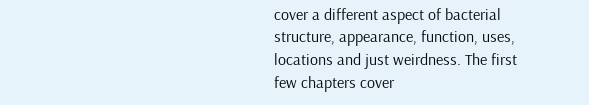cover a different aspect of bacterial structure, appearance, function, uses, locations and just weirdness. The first few chapters cover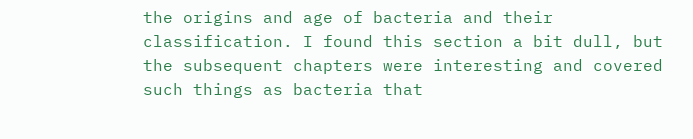the origins and age of bacteria and their classification. I found this section a bit dull, but the subsequent chapters were interesting and covered such things as bacteria that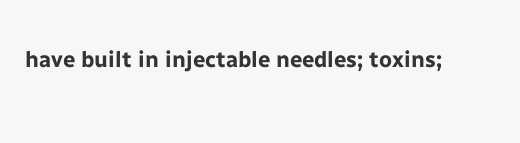have built in injectable needles; toxins;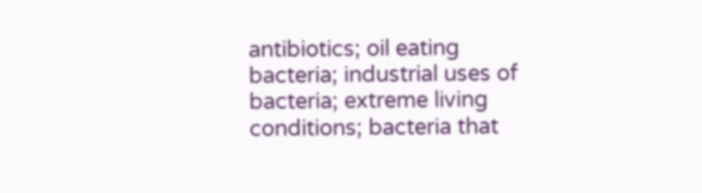antibiotics; oil eating bacteria; industrial uses of bacteria; extreme living conditions; bacteria that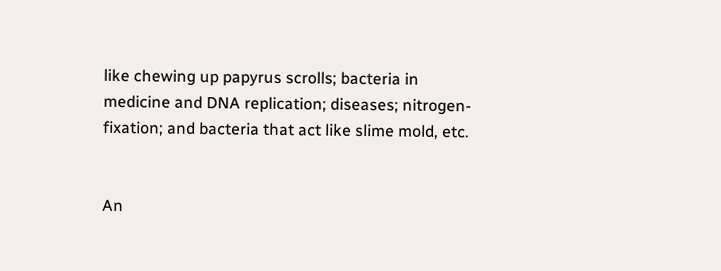like chewing up papyrus scrolls; bacteria in medicine and DNA replication; diseases; nitrogen-fixation; and bacteria that act like slime mold, etc.


An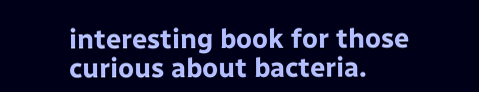interesting book for those curious about bacteria.